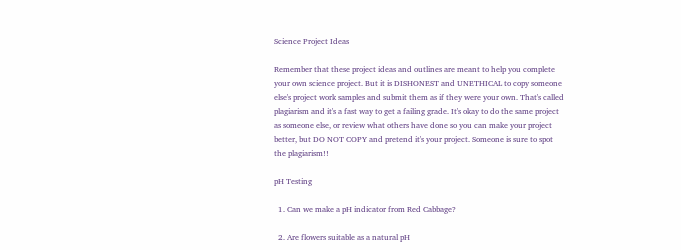Science Project Ideas

Remember that these project ideas and outlines are meant to help you complete your own science project. But it is DISHONEST and UNETHICAL to copy someone else's project work samples and submit them as if they were your own. That's called plagiarism and it's a fast way to get a failing grade. It's okay to do the same project as someone else, or review what others have done so you can make your project better, but DO NOT COPY and pretend it's your project. Someone is sure to spot the plagiarism!!

pH Testing

  1. Can we make a pH indicator from Red Cabbage?

  2. Are flowers suitable as a natural pH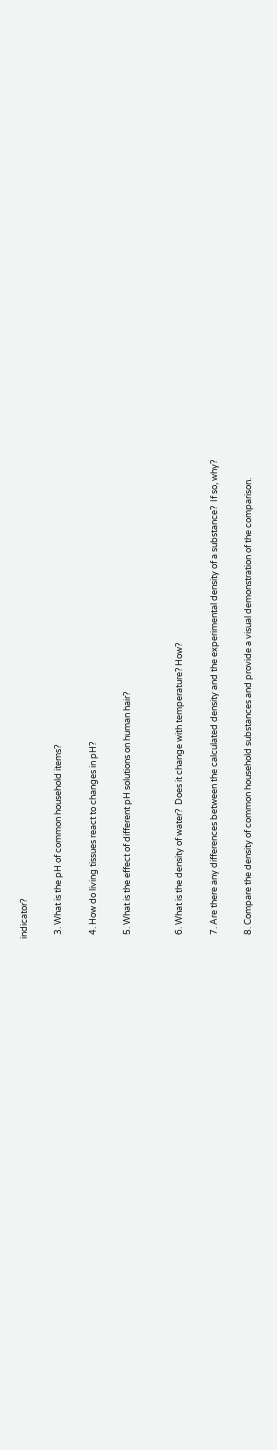indicator?

  3. What is the pH of common household items?

  4. How do living tissues react to changes in pH?

  5. What is the effect of different pH solutions on human hair?


  6. What is the density of water?  Does it change with temperature? How?

  7. Are there any differences between the calculated density and the experimental density of a substance?  If so, why?

  8. Compare the density of common household substances and provide a visual demonstration of the comparison.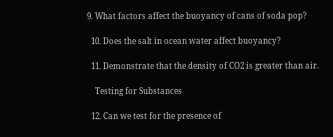9. What factors affect the buoyancy of cans of soda pop?

  10. Does the salt in ocean water affect buoyancy?

  11. Demonstrate that the density of CO2 is greater than air.

    Testing for Substances

  12. Can we test for the presence of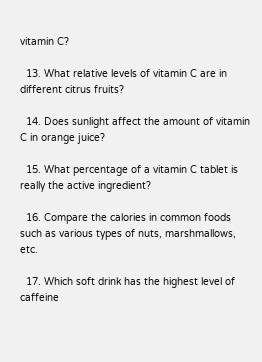vitamin C?

  13. What relative levels of vitamin C are in different citrus fruits?

  14. Does sunlight affect the amount of vitamin C in orange juice?

  15. What percentage of a vitamin C tablet is really the active ingredient?

  16. Compare the calories in common foods such as various types of nuts, marshmallows, etc.

  17. Which soft drink has the highest level of caffeine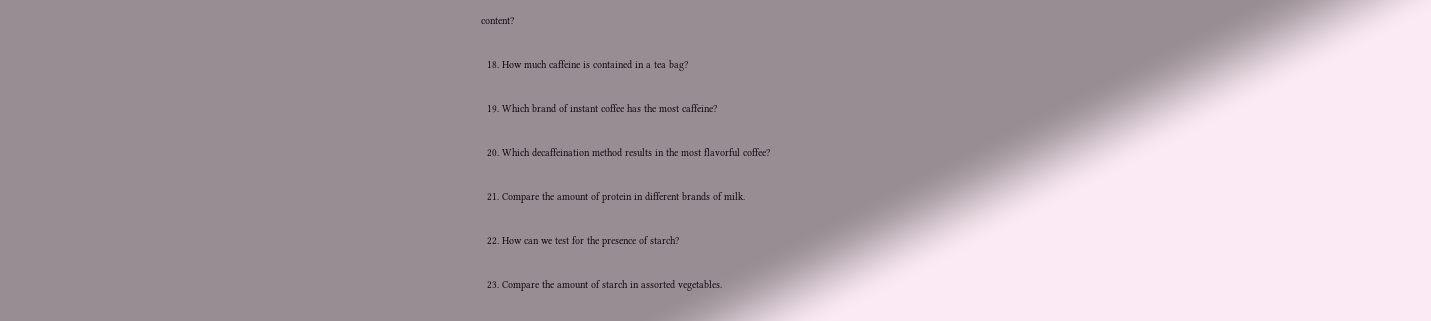content?

  18. How much caffeine is contained in a tea bag?

  19. Which brand of instant coffee has the most caffeine?

  20. Which decaffeination method results in the most flavorful coffee?

  21. Compare the amount of protein in different brands of milk.

  22. How can we test for the presence of starch?

  23. Compare the amount of starch in assorted vegetables.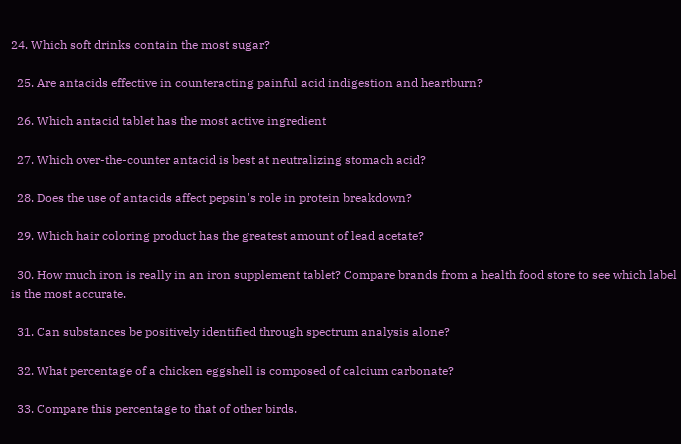24. Which soft drinks contain the most sugar?

  25. Are antacids effective in counteracting painful acid indigestion and heartburn?

  26. Which antacid tablet has the most active ingredient

  27. Which over-the-counter antacid is best at neutralizing stomach acid?

  28. Does the use of antacids affect pepsin's role in protein breakdown?

  29. Which hair coloring product has the greatest amount of lead acetate?

  30. How much iron is really in an iron supplement tablet? Compare brands from a health food store to see which label is the most accurate.

  31. Can substances be positively identified through spectrum analysis alone?

  32. What percentage of a chicken eggshell is composed of calcium carbonate?

  33. Compare this percentage to that of other birds.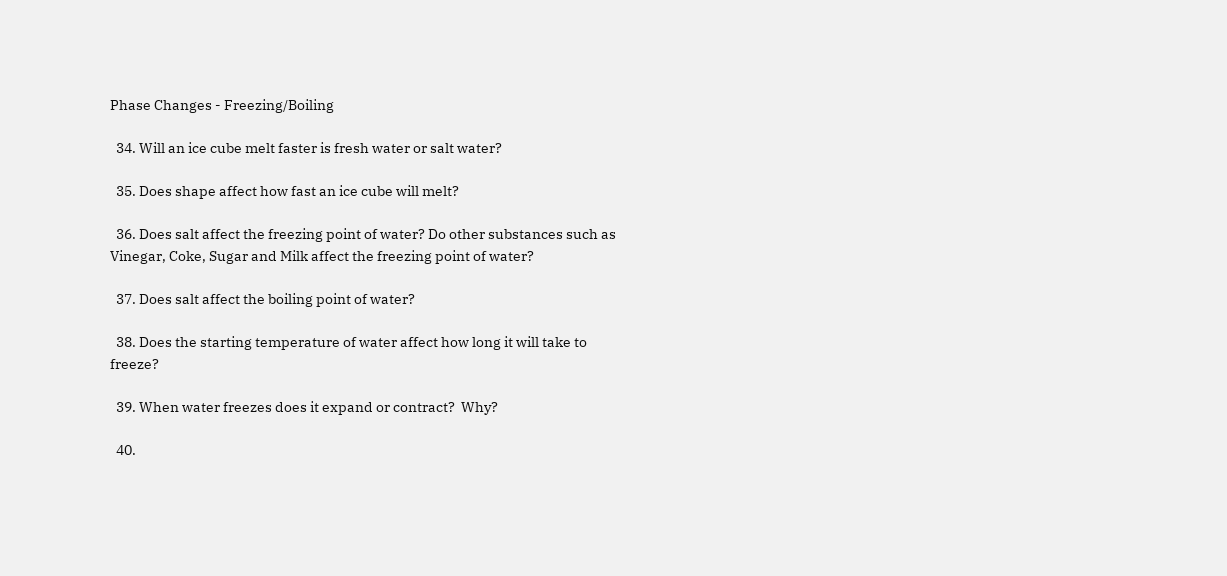Phase Changes - Freezing/Boiling

  34. Will an ice cube melt faster is fresh water or salt water?

  35. Does shape affect how fast an ice cube will melt?

  36. Does salt affect the freezing point of water? Do other substances such as Vinegar, Coke, Sugar and Milk affect the freezing point of water?

  37. Does salt affect the boiling point of water?

  38. Does the starting temperature of water affect how long it will take to freeze?

  39. When water freezes does it expand or contract?  Why?

  40.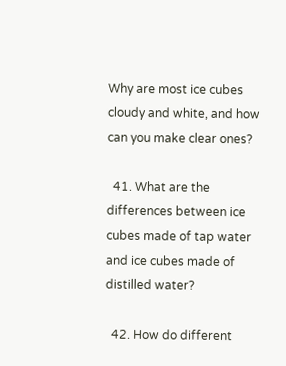Why are most ice cubes cloudy and white, and how can you make clear ones?

  41. What are the differences between ice cubes made of tap water and ice cubes made of distilled water?

  42. How do different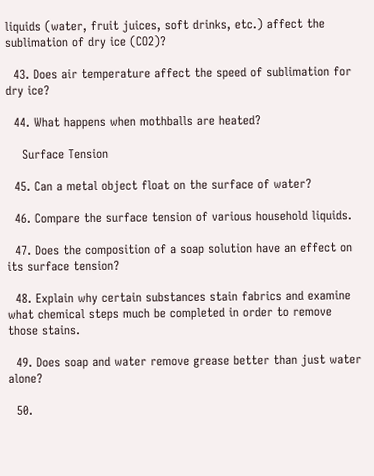liquids (water, fruit juices, soft drinks, etc.) affect the sublimation of dry ice (CO2)?

  43. Does air temperature affect the speed of sublimation for dry ice?

  44. What happens when mothballs are heated?

    Surface Tension

  45. Can a metal object float on the surface of water?

  46. Compare the surface tension of various household liquids.

  47. Does the composition of a soap solution have an effect on its surface tension?

  48. Explain why certain substances stain fabrics and examine what chemical steps much be completed in order to remove those stains.

  49. Does soap and water remove grease better than just water alone?

  50.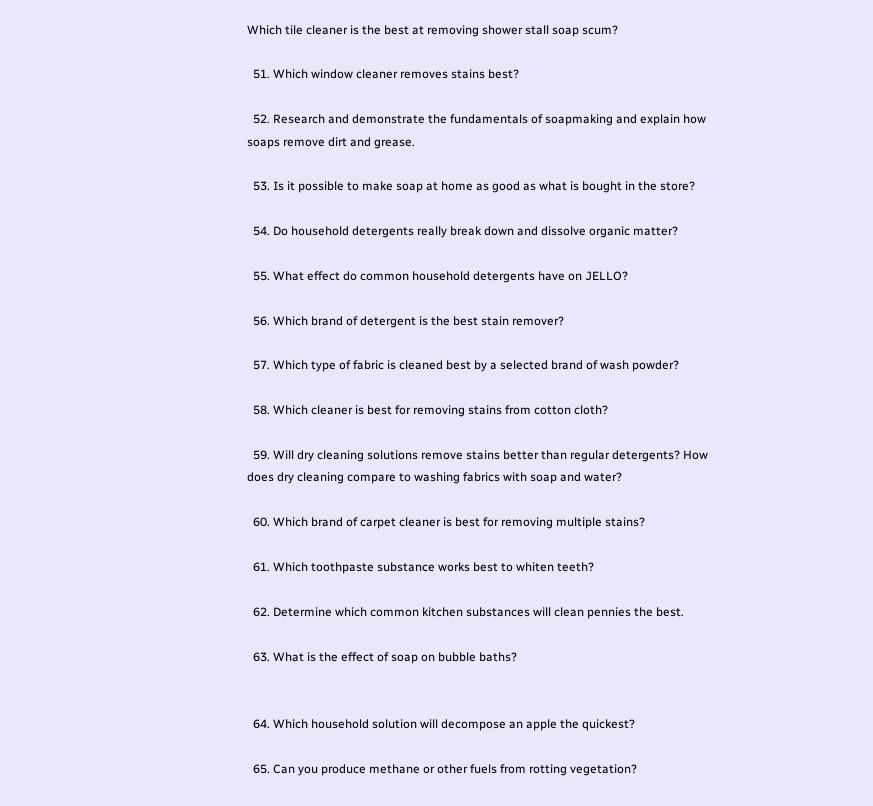Which tile cleaner is the best at removing shower stall soap scum?

  51. Which window cleaner removes stains best?

  52. Research and demonstrate the fundamentals of soapmaking and explain how soaps remove dirt and grease.

  53. Is it possible to make soap at home as good as what is bought in the store?

  54. Do household detergents really break down and dissolve organic matter?

  55. What effect do common household detergents have on JELLO?

  56. Which brand of detergent is the best stain remover?

  57. Which type of fabric is cleaned best by a selected brand of wash powder?

  58. Which cleaner is best for removing stains from cotton cloth?

  59. Will dry cleaning solutions remove stains better than regular detergents? How does dry cleaning compare to washing fabrics with soap and water?

  60. Which brand of carpet cleaner is best for removing multiple stains?

  61. Which toothpaste substance works best to whiten teeth?

  62. Determine which common kitchen substances will clean pennies the best.

  63. What is the effect of soap on bubble baths?


  64. Which household solution will decompose an apple the quickest?

  65. Can you produce methane or other fuels from rotting vegetation?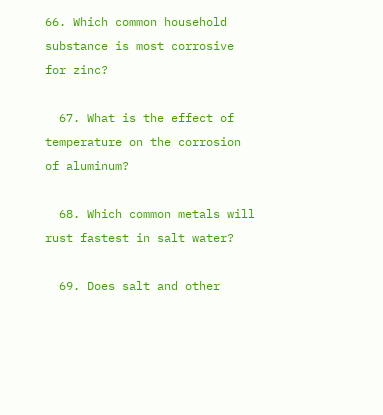66. Which common household substance is most corrosive for zinc?

  67. What is the effect of temperature on the corrosion of aluminum?

  68. Which common metals will rust fastest in salt water?

  69. Does salt and other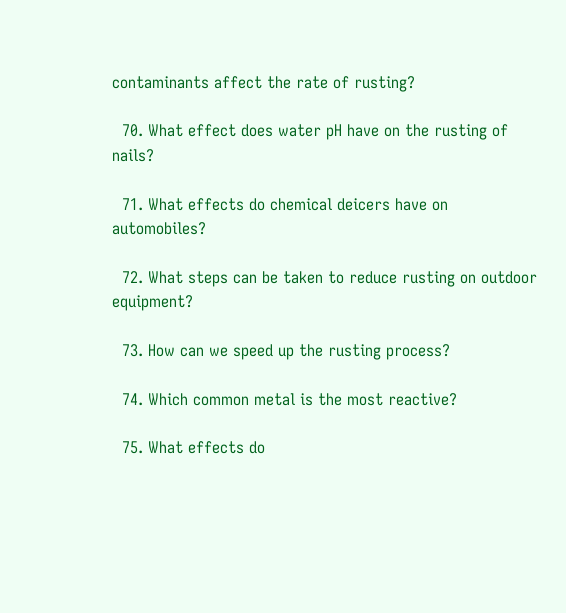contaminants affect the rate of rusting?

  70. What effect does water pH have on the rusting of nails?

  71. What effects do chemical deicers have on automobiles?

  72. What steps can be taken to reduce rusting on outdoor equipment?

  73. How can we speed up the rusting process?

  74. Which common metal is the most reactive?

  75. What effects do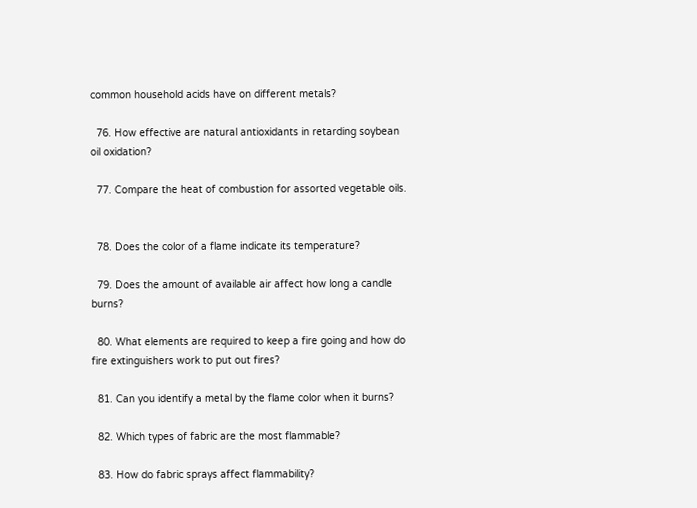common household acids have on different metals?

  76. How effective are natural antioxidants in retarding soybean oil oxidation?

  77. Compare the heat of combustion for assorted vegetable oils.


  78. Does the color of a flame indicate its temperature?

  79. Does the amount of available air affect how long a candle burns?

  80. What elements are required to keep a fire going and how do fire extinguishers work to put out fires?

  81. Can you identify a metal by the flame color when it burns?

  82. Which types of fabric are the most flammable?

  83. How do fabric sprays affect flammability?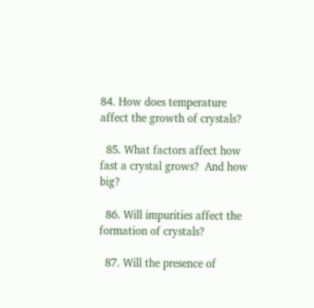84. How does temperature affect the growth of crystals?

  85. What factors affect how fast a crystal grows?  And how big?

  86. Will impurities affect the formation of crystals?

  87. Will the presence of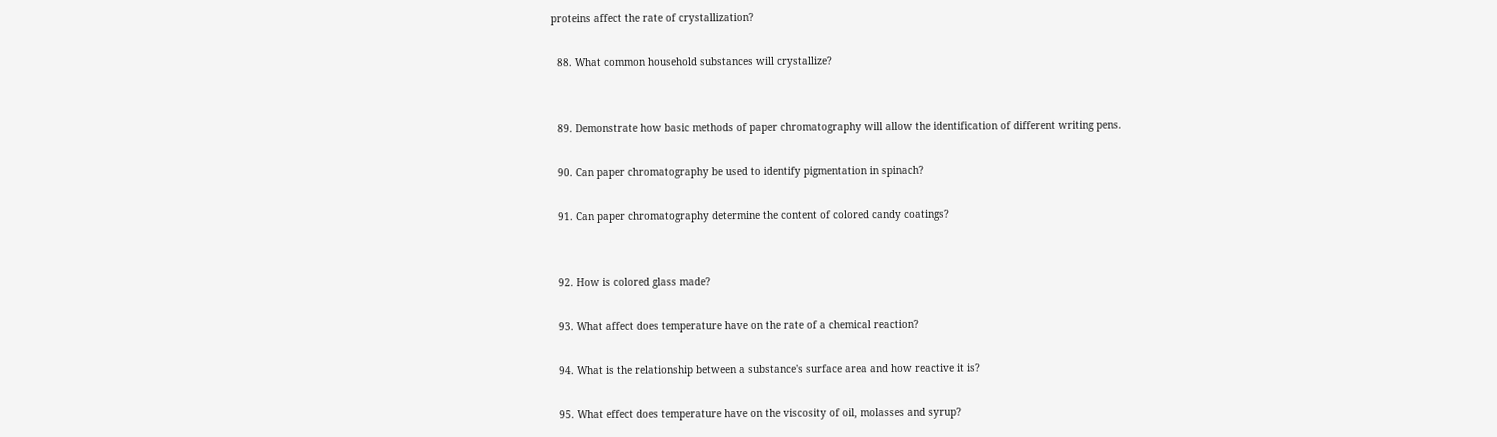proteins affect the rate of crystallization?

  88. What common household substances will crystallize?


  89. Demonstrate how basic methods of paper chromatography will allow the identification of different writing pens.

  90. Can paper chromatography be used to identify pigmentation in spinach?

  91. Can paper chromatography determine the content of colored candy coatings?


  92. How is colored glass made?

  93. What affect does temperature have on the rate of a chemical reaction?

  94. What is the relationship between a substance's surface area and how reactive it is?

  95. What effect does temperature have on the viscosity of oil, molasses and syrup?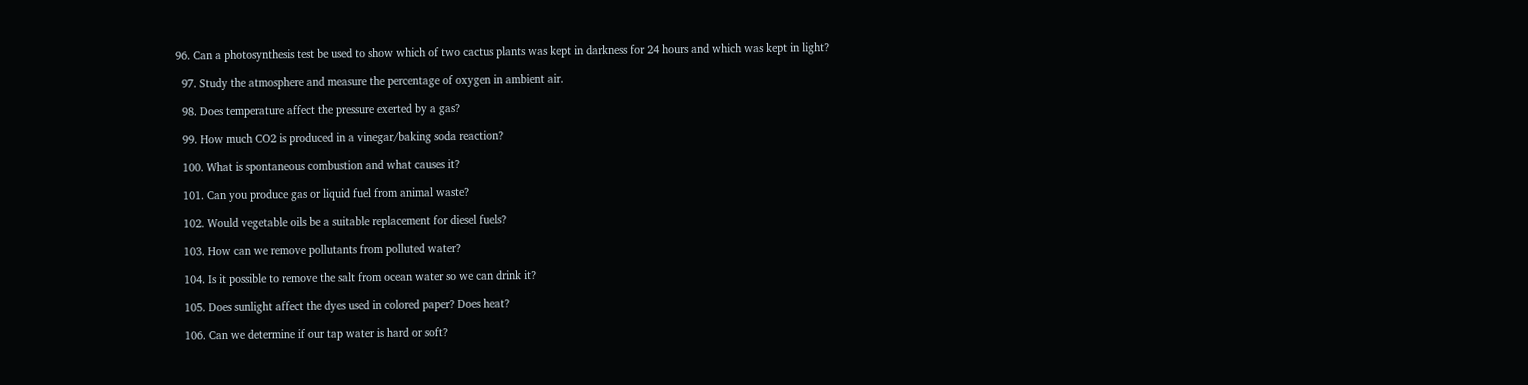96. Can a photosynthesis test be used to show which of two cactus plants was kept in darkness for 24 hours and which was kept in light?

  97. Study the atmosphere and measure the percentage of oxygen in ambient air.

  98. Does temperature affect the pressure exerted by a gas?

  99. How much CO2 is produced in a vinegar/baking soda reaction?

  100. What is spontaneous combustion and what causes it?

  101. Can you produce gas or liquid fuel from animal waste?

  102. Would vegetable oils be a suitable replacement for diesel fuels?

  103. How can we remove pollutants from polluted water?

  104. Is it possible to remove the salt from ocean water so we can drink it?

  105. Does sunlight affect the dyes used in colored paper? Does heat?

  106. Can we determine if our tap water is hard or soft?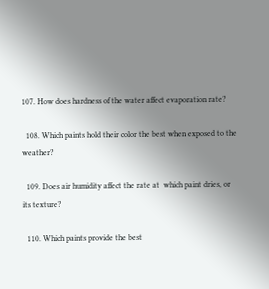107. How does hardness of the water affect evaporation rate?

  108. Which paints hold their color the best when exposed to the weather?

  109. Does air humidity affect the rate at  which paint dries, or its texture?

  110. Which paints provide the best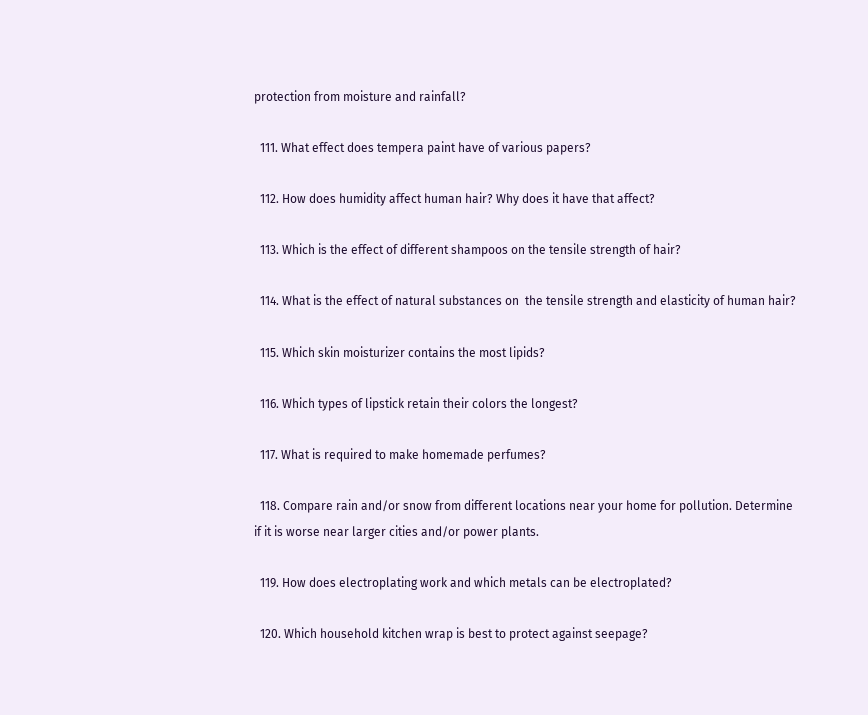protection from moisture and rainfall?

  111. What effect does tempera paint have of various papers?

  112. How does humidity affect human hair? Why does it have that affect?

  113. Which is the effect of different shampoos on the tensile strength of hair?

  114. What is the effect of natural substances on  the tensile strength and elasticity of human hair?

  115. Which skin moisturizer contains the most lipids?

  116. Which types of lipstick retain their colors the longest?

  117. What is required to make homemade perfumes?

  118. Compare rain and/or snow from different locations near your home for pollution. Determine if it is worse near larger cities and/or power plants.

  119. How does electroplating work and which metals can be electroplated?

  120. Which household kitchen wrap is best to protect against seepage?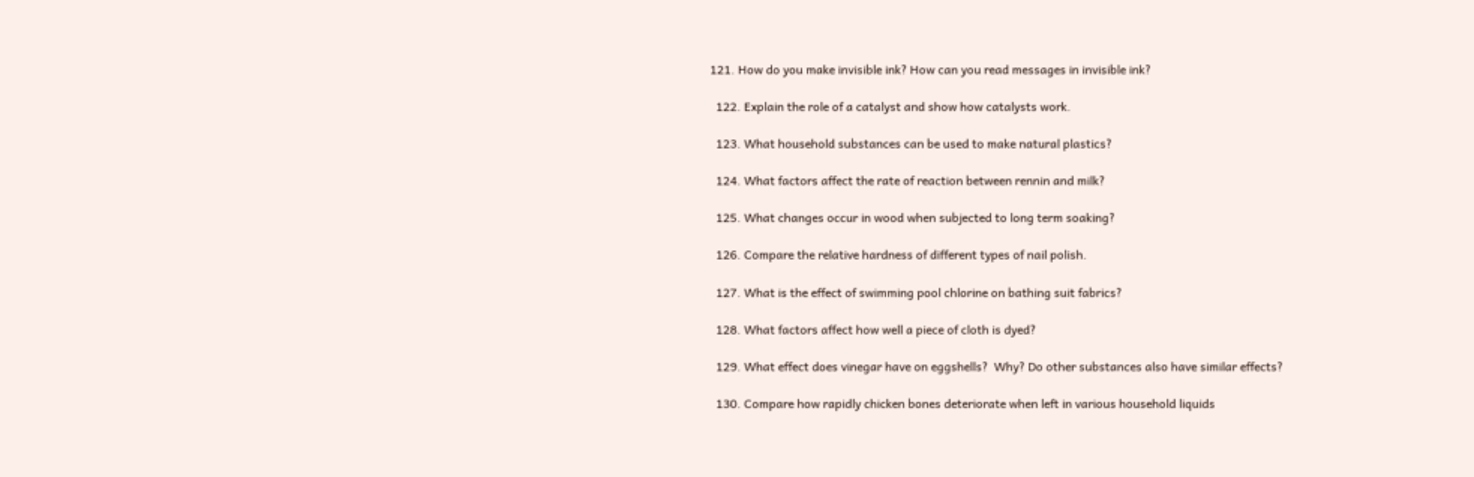121. How do you make invisible ink? How can you read messages in invisible ink?

  122. Explain the role of a catalyst and show how catalysts work.

  123. What household substances can be used to make natural plastics?

  124. What factors affect the rate of reaction between rennin and milk?

  125. What changes occur in wood when subjected to long term soaking?

  126. Compare the relative hardness of different types of nail polish.

  127. What is the effect of swimming pool chlorine on bathing suit fabrics?

  128. What factors affect how well a piece of cloth is dyed?

  129. What effect does vinegar have on eggshells?  Why? Do other substances also have similar effects?

  130. Compare how rapidly chicken bones deteriorate when left in various household liquids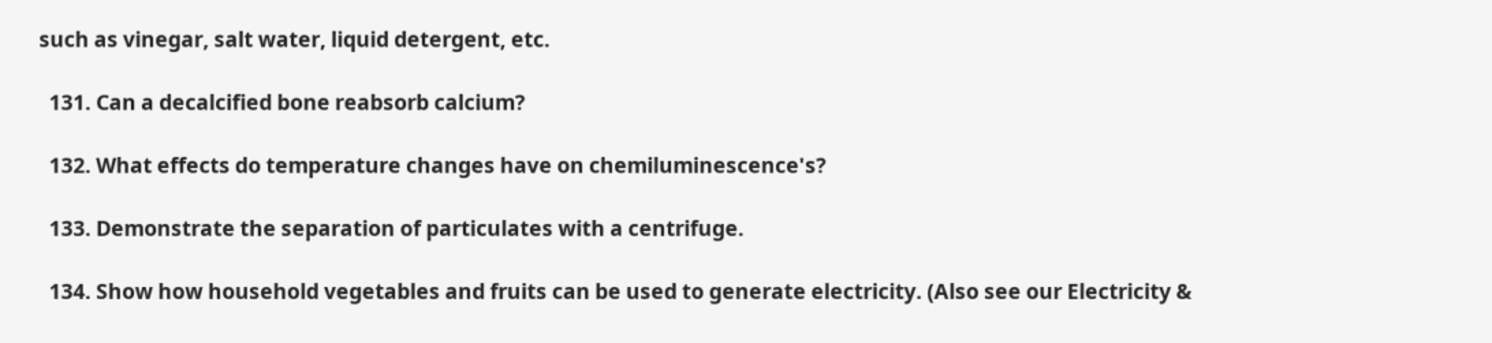such as vinegar, salt water, liquid detergent, etc.

  131. Can a decalcified bone reabsorb calcium?

  132. What effects do temperature changes have on chemiluminescence's?

  133. Demonstrate the separation of particulates with a centrifuge.

  134. Show how household vegetables and fruits can be used to generate electricity. (Also see our Electricity &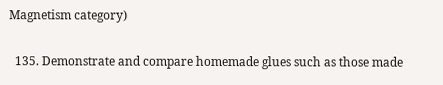Magnetism category)

  135. Demonstrate and compare homemade glues such as those made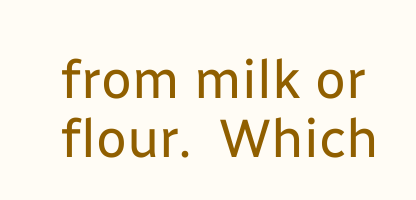from milk or flour.  Which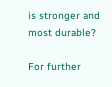is stronger and most durable?

For further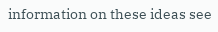information on these ideas see